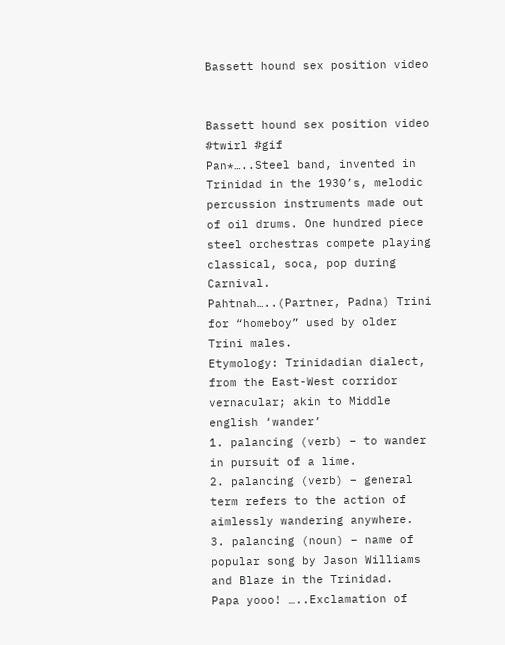Bassett hound sex position video


Bassett hound sex position video
#twirl #gif
Pan*…..Steel band, invented in Trinidad in the 1930’s, melodic percussion instruments made out of oil drums. One hundred piece steel orchestras compete playing classical, soca, pop during Carnival.
Pahtnah…..(Partner, Padna) Trini for “homeboy” used by older Trini males.
Etymology: Trinidadian dialect, from the East-West corridor vernacular; akin to Middle english ‘wander’
1. palancing (verb) – to wander in pursuit of a lime.
2. palancing (verb) – general term refers to the action of aimlessly wandering anywhere.
3. palancing (noun) – name of popular song by Jason Williams and Blaze in the Trinidad.
Papa yooo! …..Exclamation of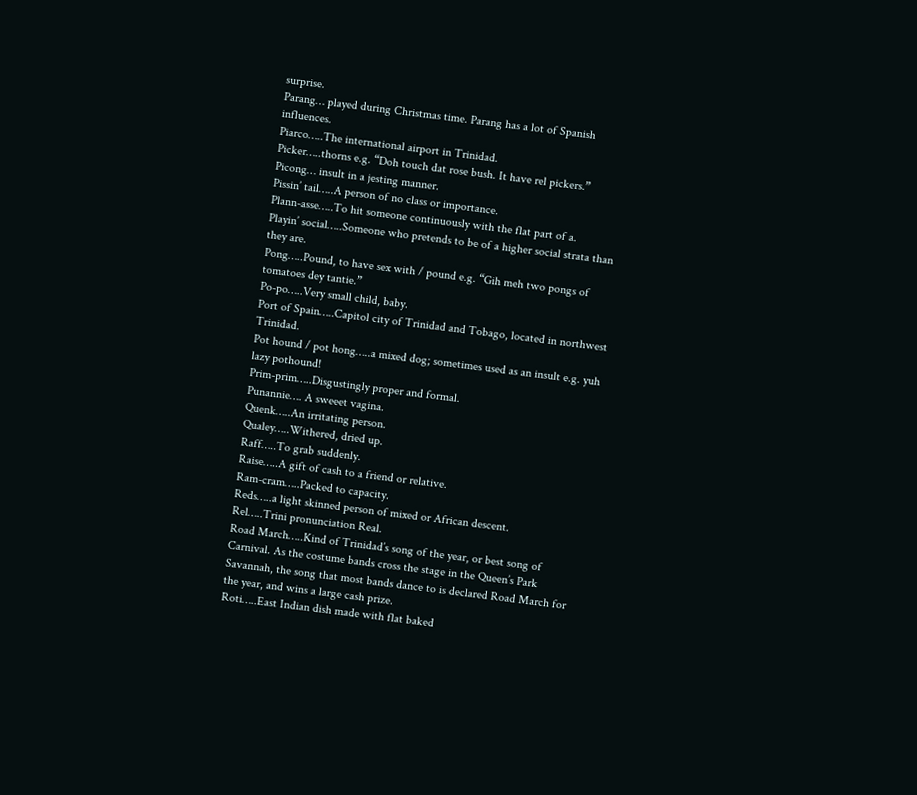surprise.
Parang… played during Christmas time. Parang has a lot of Spanish influences.
Piarco…..The international airport in Trinidad.
Picker…..thorns e.g. “Doh touch dat rose bush. It have rel pickers.”
Picong… insult in a jesting manner.
Pissin’ tail…..A person of no class or importance.
Plann-asse…..To hit someone continuously with the flat part of a.
Playin’ social…..Someone who pretends to be of a higher social strata than they are.
Pong…..Pound, to have sex with / pound e.g. “Gih meh two pongs of tomatoes dey tantie.”
Po-po…..Very small child, baby.
Port of Spain…..Capitol city of Trinidad and Tobago, located in northwest Trinidad.
Pot hound / pot hong…..a mixed dog; sometimes used as an insult e.g. yuh lazy pothound!
Prim-prim…..Disgustingly proper and formal.
Punannie…. A sweeet vagina.
Quenk…..An irritating person.
Qualey…..Withered, dried up.
Raff…..To grab suddenly.
Raise…..A gift of cash to a friend or relative.
Ram-cram…..Packed to capacity.
Reds…..a light skinned person of mixed or African descent.
Rel…..Trini pronunciation Real.
Road March…..Kind of Trinidad’s song of the year, or best song of Carnival. As the costume bands cross the stage in the Queen’s Park Savannah, the song that most bands dance to is declared Road March for the year, and wins a large cash prize.
Roti…..East Indian dish made with flat baked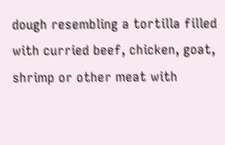dough resembling a tortilla filled with curried beef, chicken, goat, shrimp or other meat with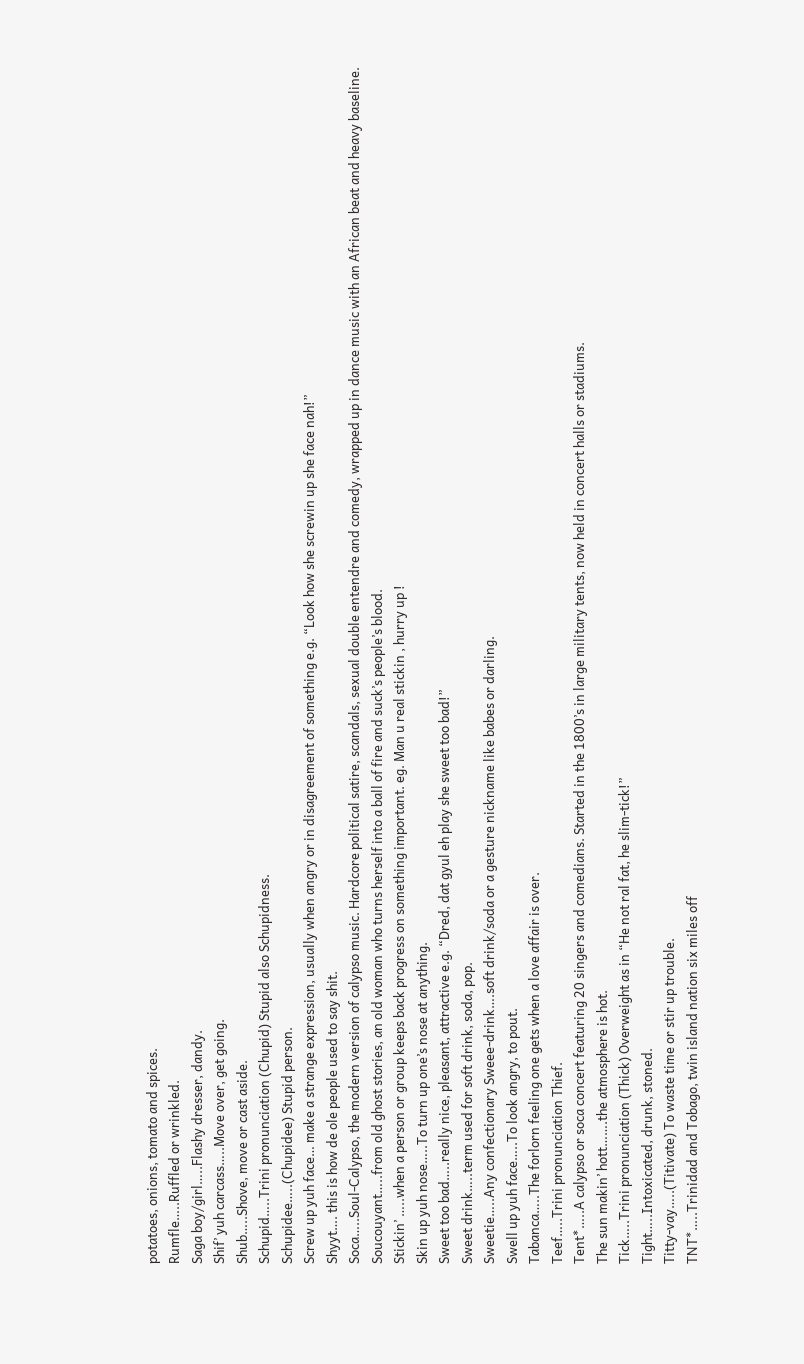potatoes, onions, tomato and spices.
Rumfle…..Ruffled or wrinkled.
Saga boy/girl…..Flashy dresser, dandy.
Shif’ yuh carcass…..Move over, get going.
Shub…..Shove, move or cast aside.
Schupid…..Trini pronunciation (Chupid) Stupid also Schupidness.
Schupidee…..(Chupidee) Stupid person.
Screw up yuh face… make a strange expression, usually when angry or in disagreement of something e.g. “Look how she screwin up she face nah!”
Shyyt…. this is how de ole people used to say shit.
Soca…..Soul-Calypso, the modern version of calypso music. Hardcore political satire, scandals, sexual double entendre and comedy, wrapped up in dance music with an African beat and heavy baseline.
Soucouyant…..from old ghost stories, an old woman who turns herself into a ball of fire and suck’s people’s blood.
Stickin’ …..when a person or group keeps back progress on something important. eg. Man u real stickin , hurry up !
Skin up yuh nose…..To turn up one’s nose at anything.
Sweet too bad…..really nice, pleasant, attractive e.g. “Dred, dat gyul eh play she sweet too bad!”
Sweet drink…..term used for soft drink, soda, pop.
Sweetie…..Any confectionary Sweee-drink….soft drink/soda or a gesture nickname like babes or darling.
Swell up yuh face…..To look angry, to pout.
Tabanca…..The forlorn feeling one gets when a love affair is over.
Teef…..Trini pronunciation Thief.
Tent*…..A calypso or soca concert featuring 20 singers and comedians. Started in the 1800’s in large military tents, now held in concert halls or stadiums.
The sun makin’ hott…….the atmosphere is hot.
Tick…..Trini pronunciation (Thick) Overweight as in “He not ral fat, he slim-tick!”
Tight…..Intoxicated, drunk, stoned.
Titty-vay…..(Titivate) To waste time or stir up trouble.
TNT*…..Trinidad and Tobago, twin island nation six miles off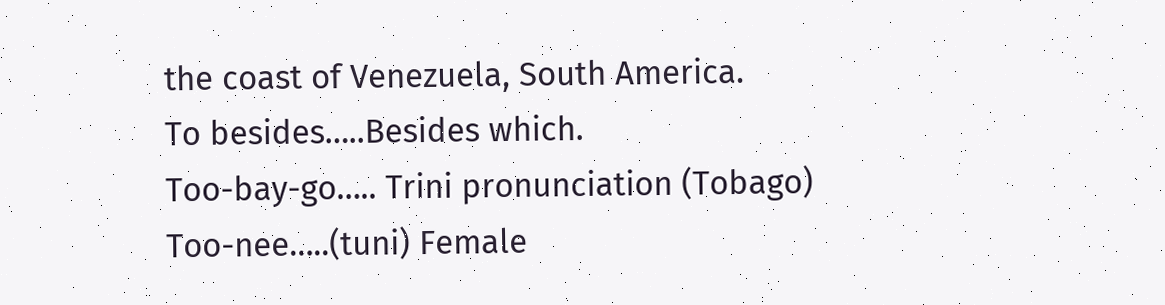the coast of Venezuela, South America.
To besides…..Besides which.
Too-bay-go….. Trini pronunciation (Tobago)
Too-nee…..(tuni) Female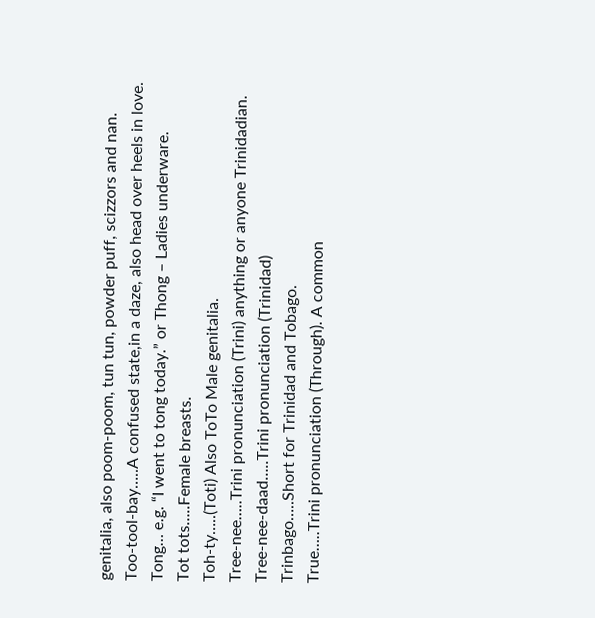genitalia, also poom-poom, tun tun, powder puff, scizzors and nan.
Too-tool-bay…..A confused state,in a daze, also head over heels in love.
Tong… e.g. “I went to tong today.” or Thong – Ladies underware.
Tot tots…..Female breasts.
Toh-ty…..(Toti) Also ToTo Male genitalia.
Tree-nee…..Trini pronunciation (Trini) anything or anyone Trinidadian.
Tree-nee-daad…..Trini pronunciation (Trinidad)
Trinbago…..Short for Trinidad and Tobago.
True…..Trini pronunciation (Through). A common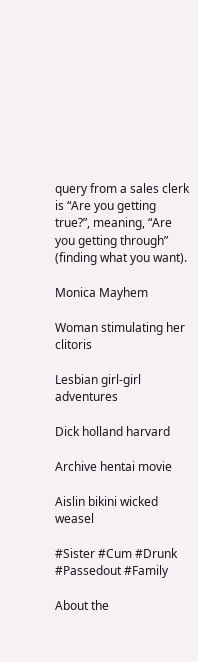query from a sales clerk is “Are you getting true?”, meaning, “Are you getting through” (finding what you want).

Monica Mayhem

Woman stimulating her clitoris

Lesbian girl-girl adventures

Dick holland harvard

Archive hentai movie

Aislin bikini wicked weasel

#Sister #Cum #Drunk #Passedout #Family

About the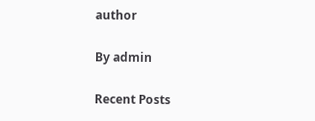author

By admin

Recent Posts